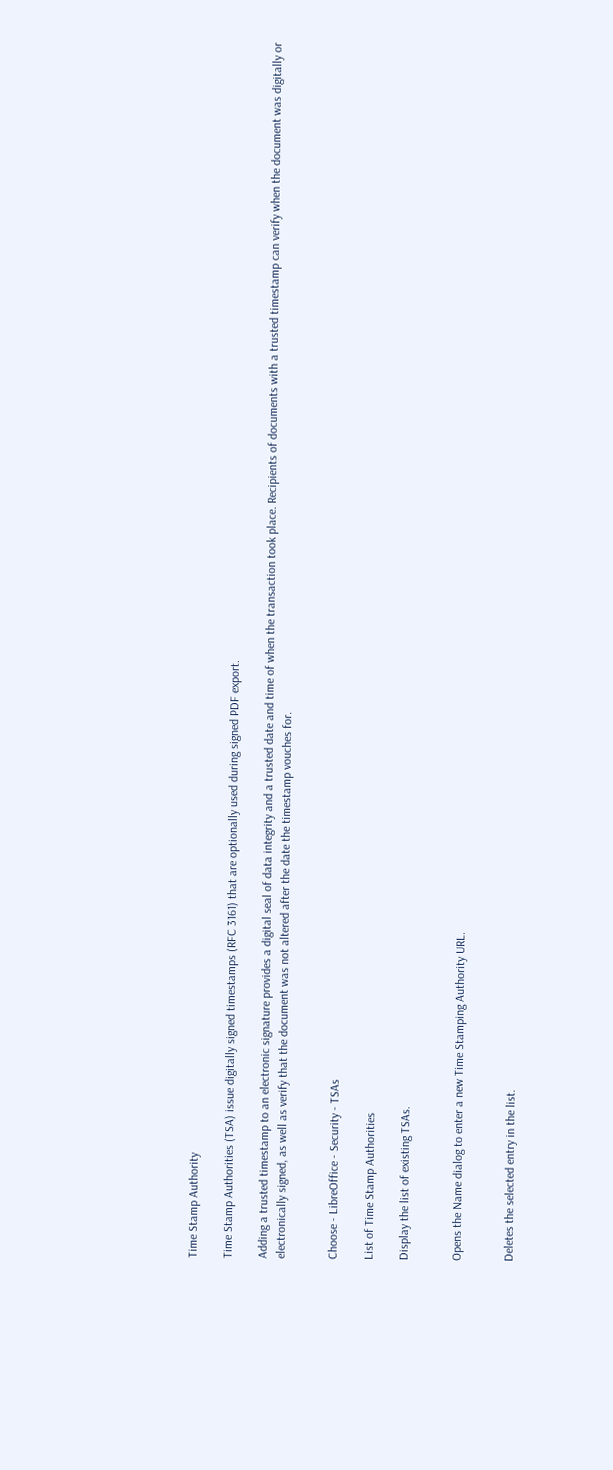Time Stamp Authority

Time Stamp Authorities (TSA) issue digitally signed timestamps (RFC 3161) that are optionally used during signed PDF export.

Adding a trusted timestamp to an electronic signature provides a digital seal of data integrity and a trusted date and time of when the transaction took place. Recipients of documents with a trusted timestamp can verify when the document was digitally or electronically signed, as well as verify that the document was not altered after the date the timestamp vouches for.


Choose - LibreOffice - Security - TSAs

List of Time Stamp Authorities

Display the list of existing TSAs.


Opens the Name dialog to enter a new Time Stamping Authority URL.


Deletes the selected entry in the list.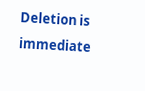Deletion is immediate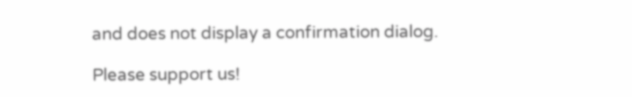and does not display a confirmation dialog.

Please support us!